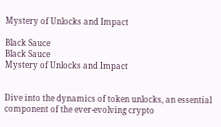Mystery of Unlocks and Impact

Black Sauce
Black Sauce
Mystery of Unlocks and Impact


Dive into the dynamics of token unlocks, an essential component of the ever-evolving crypto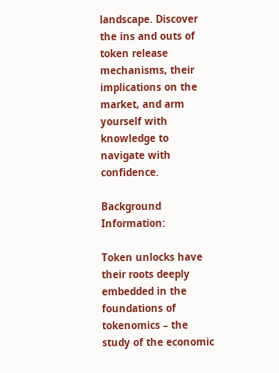landscape. Discover the ins and outs of token release mechanisms, their implications on the market, and arm yourself with knowledge to navigate with confidence.

Background Information:

Token unlocks have their roots deeply embedded in the foundations of tokenomics – the study of the economic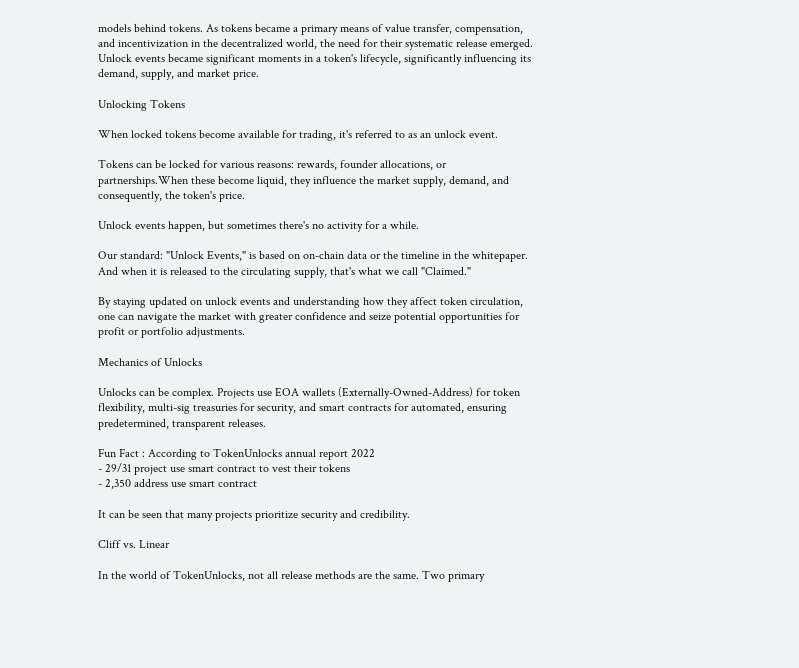models behind tokens. As tokens became a primary means of value transfer, compensation, and incentivization in the decentralized world, the need for their systematic release emerged. Unlock events became significant moments in a token's lifecycle, significantly influencing its demand, supply, and market price.

Unlocking Tokens

When locked tokens become available for trading, it's referred to as an unlock event.

Tokens can be locked for various reasons: rewards, founder allocations, or partnerships.When these become liquid, they influence the market supply, demand, and consequently, the token's price.

Unlock events happen, but sometimes there's no activity for a while.

Our standard: "Unlock Events," is based on on-chain data or the timeline in the whitepaper. And when it is released to the circulating supply, that's what we call "Claimed."

By staying updated on unlock events and understanding how they affect token circulation, one can navigate the market with greater confidence and seize potential opportunities for profit or portfolio adjustments.

Mechanics of Unlocks

Unlocks can be complex. Projects use EOA wallets (Externally-Owned-Address) for token flexibility, multi-sig treasuries for security, and smart contracts for automated, ensuring predetermined, transparent releases.

Fun Fact : According to TokenUnlocks annual report 2022
- 29/31 project use smart contract to vest their tokens
- 2,350 address use smart contract

It can be seen that many projects prioritize security and credibility.

Cliff vs. Linear

In the world of TokenUnlocks, not all release methods are the same. Two primary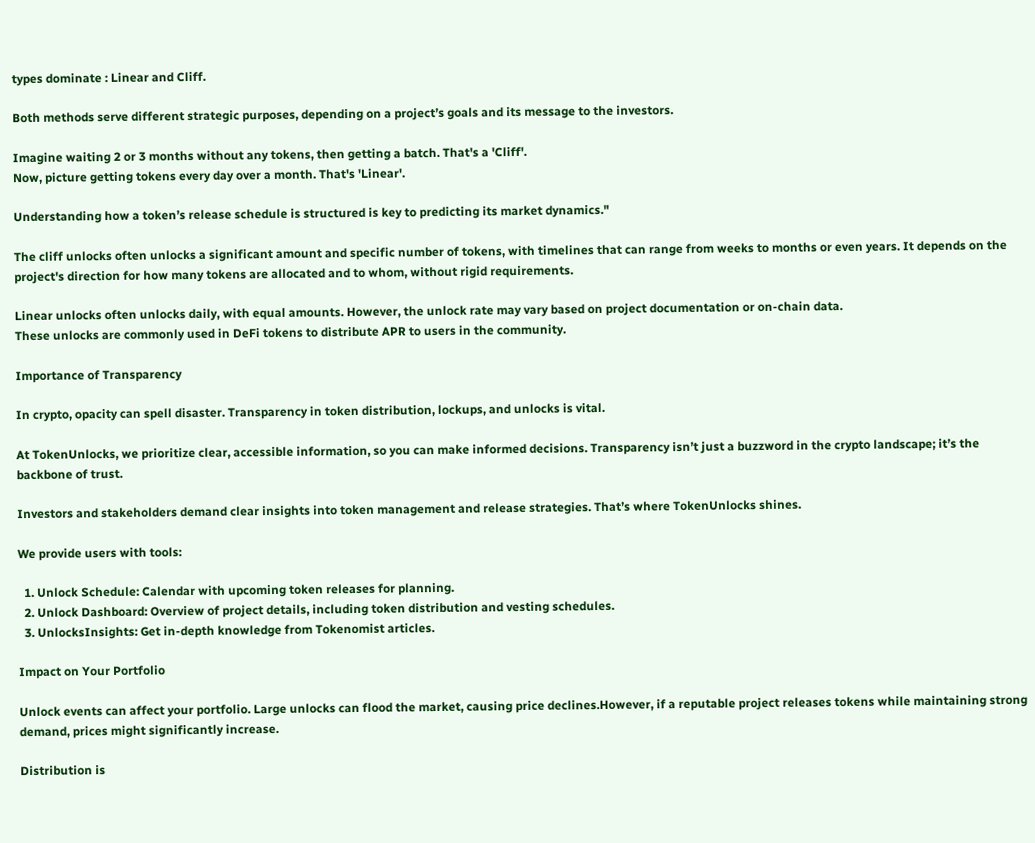types dominate : Linear and Cliff.

Both methods serve different strategic purposes, depending on a project’s goals and its message to the investors.

Imagine waiting 2 or 3 months without any tokens, then getting a batch. That's a 'Cliff'.
Now, picture getting tokens every day over a month. That's 'Linear'.

Understanding how a token’s release schedule is structured is key to predicting its market dynamics."

The cliff unlocks often unlocks a significant amount and specific number of tokens, with timelines that can range from weeks to months or even years. It depends on the project's direction for how many tokens are allocated and to whom, without rigid requirements.

Linear unlocks often unlocks daily, with equal amounts. However, the unlock rate may vary based on project documentation or on-chain data.
These unlocks are commonly used in DeFi tokens to distribute APR to users in the community.

Importance of Transparency

In crypto, opacity can spell disaster. Transparency in token distribution, lockups, and unlocks is vital.

At TokenUnlocks, we prioritize clear, accessible information, so you can make informed decisions. Transparency isn’t just a buzzword in the crypto landscape; it’s the backbone of trust.

Investors and stakeholders demand clear insights into token management and release strategies. That’s where TokenUnlocks shines.

We provide users with tools:

  1. Unlock Schedule: Calendar with upcoming token releases for planning.
  2. Unlock Dashboard: Overview of project details, including token distribution and vesting schedules.
  3. UnlocksInsights: Get in-depth knowledge from Tokenomist articles.

Impact on Your Portfolio

Unlock events can affect your portfolio. Large unlocks can flood the market, causing price declines.However, if a reputable project releases tokens while maintaining strong demand, prices might significantly increase.

Distribution is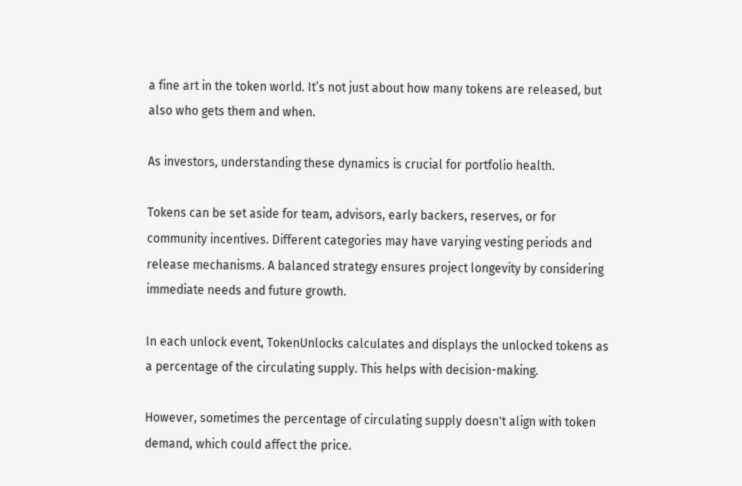a fine art in the token world. It’s not just about how many tokens are released, but also who gets them and when.

As investors, understanding these dynamics is crucial for portfolio health.

Tokens can be set aside for team, advisors, early backers, reserves, or for community incentives. Different categories may have varying vesting periods and release mechanisms. A balanced strategy ensures project longevity by considering immediate needs and future growth.

In each unlock event, TokenUnlocks calculates and displays the unlocked tokens as a percentage of the circulating supply. This helps with decision-making.

However, sometimes the percentage of circulating supply doesn't align with token demand, which could affect the price.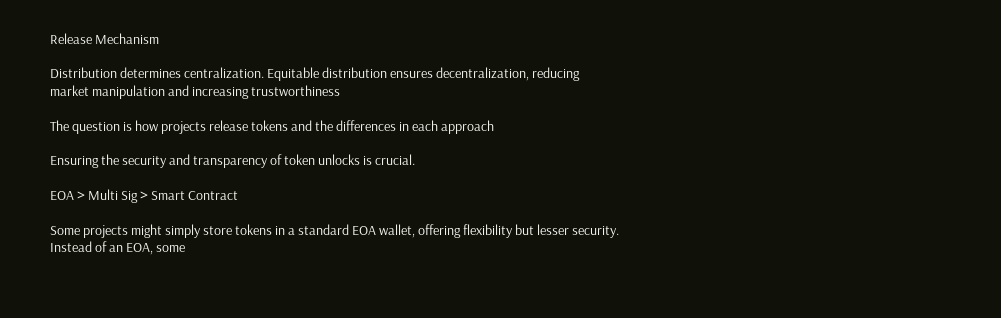Release Mechanism

Distribution determines centralization. Equitable distribution ensures decentralization, reducing market manipulation and increasing trustworthiness

The question is how projects release tokens and the differences in each approach

Ensuring the security and transparency of token unlocks is crucial.

EOA > Multi Sig > Smart Contract

Some projects might simply store tokens in a standard EOA wallet, offering flexibility but lesser security. Instead of an EOA, some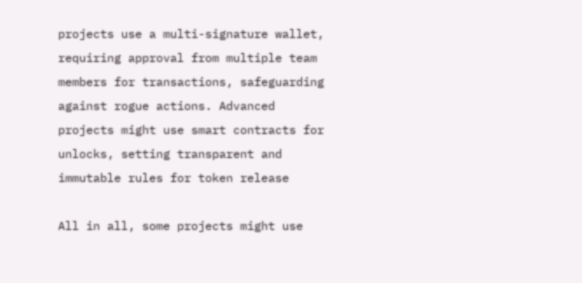projects use a multi-signature wallet, requiring approval from multiple team members for transactions, safeguarding against rogue actions. Advanced projects might use smart contracts for unlocks, setting transparent and immutable rules for token release

All in all, some projects might use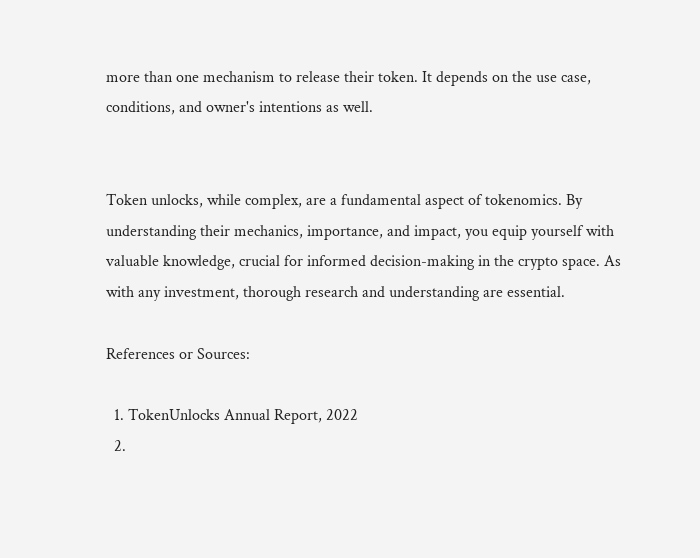more than one mechanism to release their token. It depends on the use case, conditions, and owner's intentions as well.


Token unlocks, while complex, are a fundamental aspect of tokenomics. By understanding their mechanics, importance, and impact, you equip yourself with valuable knowledge, crucial for informed decision-making in the crypto space. As with any investment, thorough research and understanding are essential.

References or Sources:

  1. TokenUnlocks Annual Report, 2022
  2.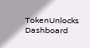TokenUnlocks Dashboard